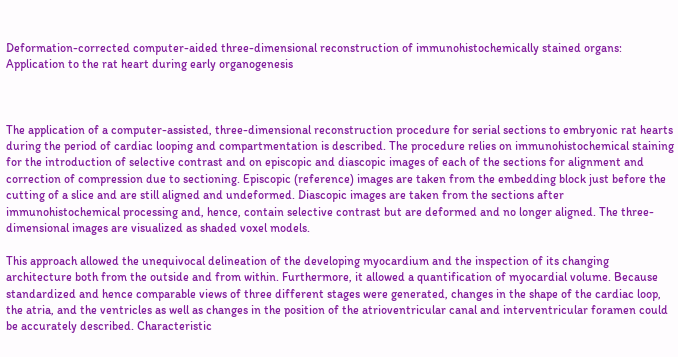Deformation-corrected computer-aided three-dimensional reconstruction of immunohistochemically stained organs: Application to the rat heart during early organogenesis



The application of a computer-assisted, three-dimensional reconstruction procedure for serial sections to embryonic rat hearts during the period of cardiac looping and compartmentation is described. The procedure relies on immunohistochemical staining for the introduction of selective contrast and on episcopic and diascopic images of each of the sections for alignment and correction of compression due to sectioning. Episcopic (reference) images are taken from the embedding block just before the cutting of a slice and are still aligned and undeformed. Diascopic images are taken from the sections after immunohistochemical processing and, hence, contain selective contrast but are deformed and no longer aligned. The three-dimensional images are visualized as shaded voxel models.

This approach allowed the unequivocal delineation of the developing myocardium and the inspection of its changing architecture both from the outside and from within. Furthermore, it allowed a quantification of myocardial volume. Because standardized and hence comparable views of three different stages were generated, changes in the shape of the cardiac loop, the atria, and the ventricles as well as changes in the position of the atrioventricular canal and interventricular foramen could be accurately described. Characteristic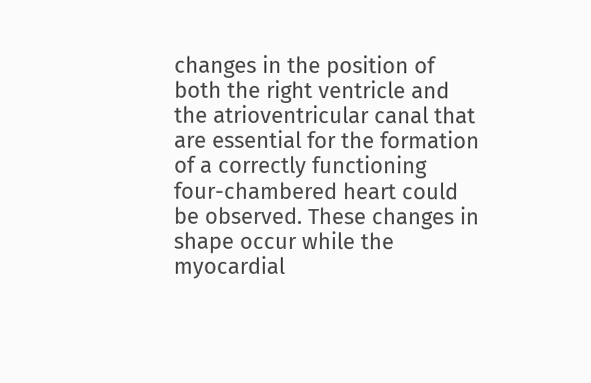changes in the position of both the right ventricle and the atrioventricular canal that are essential for the formation of a correctly functioning four-chambered heart could be observed. These changes in shape occur while the myocardial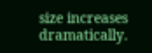size increases dramatically.